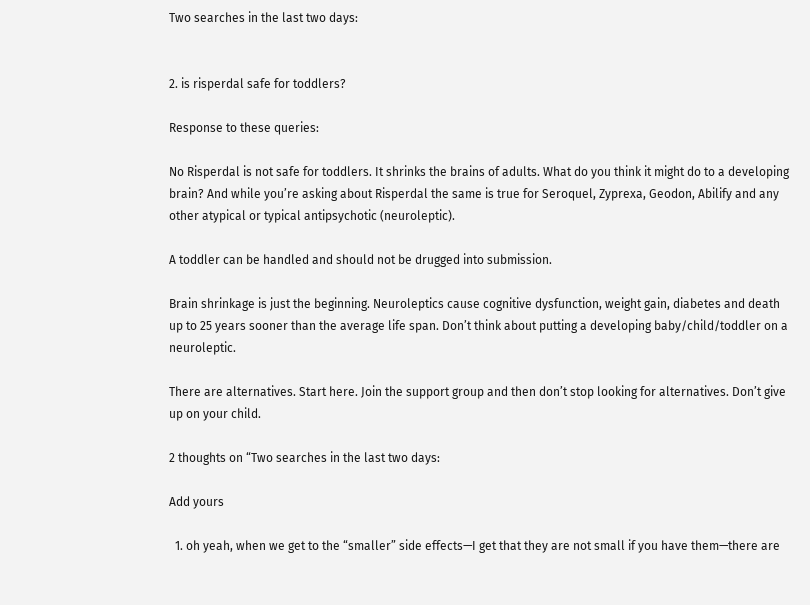Two searches in the last two days:


2. is risperdal safe for toddlers?

Response to these queries:

No Risperdal is not safe for toddlers. It shrinks the brains of adults. What do you think it might do to a developing brain? And while you’re asking about Risperdal the same is true for Seroquel, Zyprexa, Geodon, Abilify and any other atypical or typical antipsychotic (neuroleptic).

A toddler can be handled and should not be drugged into submission.

Brain shrinkage is just the beginning. Neuroleptics cause cognitive dysfunction, weight gain, diabetes and death up to 25 years sooner than the average life span. Don’t think about putting a developing baby/child/toddler on a neuroleptic.

There are alternatives. Start here. Join the support group and then don’t stop looking for alternatives. Don’t give up on your child.

2 thoughts on “Two searches in the last two days:

Add yours

  1. oh yeah, when we get to the “smaller” side effects—I get that they are not small if you have them—there are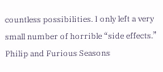countless possibilities. I only left a very small number of horrible “side effects.” Philip and Furious Seasons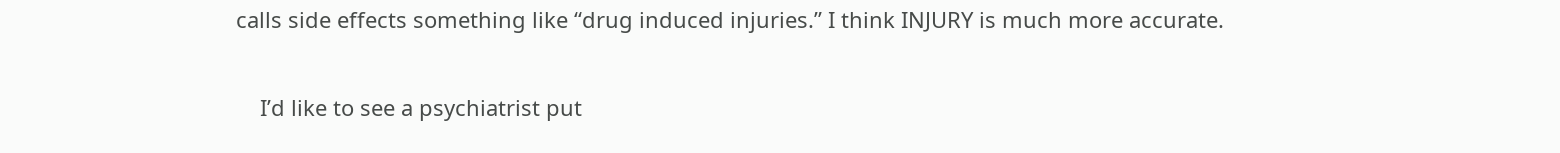calls side effects something like “drug induced injuries.” I think INJURY is much more accurate.

    I’d like to see a psychiatrist put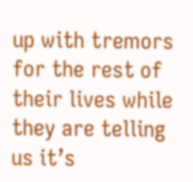up with tremors for the rest of their lives while they are telling us it’s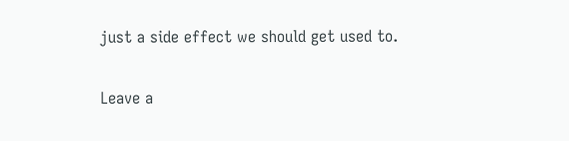just a side effect we should get used to.

Leave a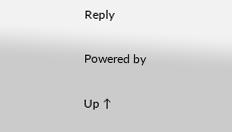Reply

Powered by

Up ↑